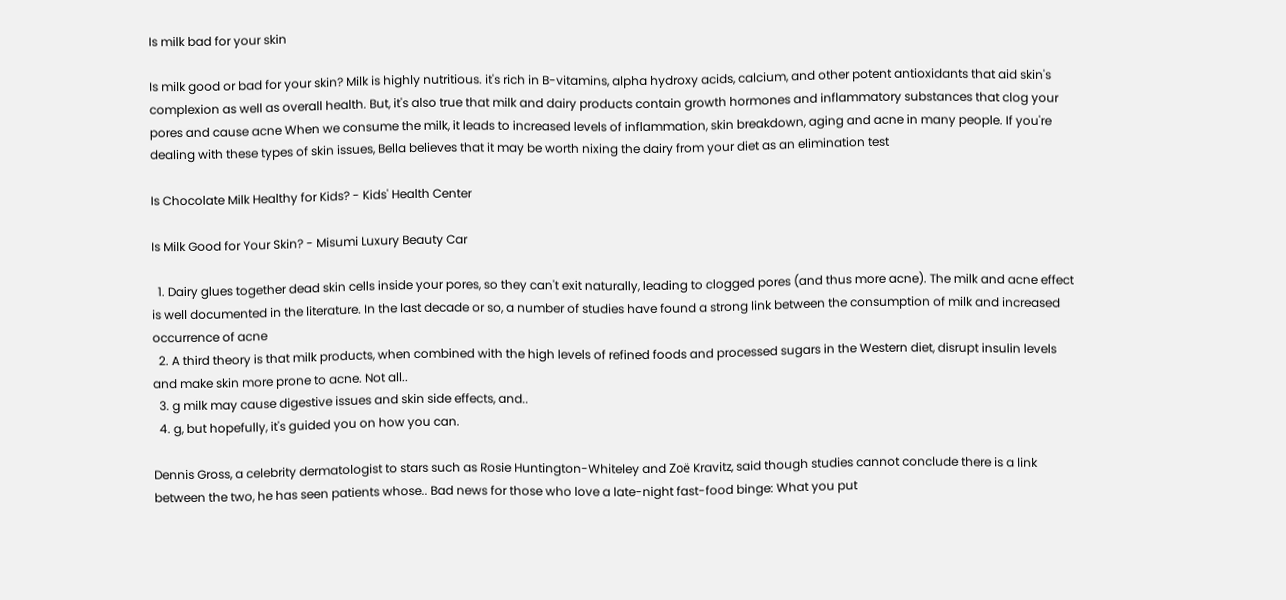Is milk bad for your skin

Is milk good or bad for your skin? Milk is highly nutritious. it's rich in B-vitamins, alpha hydroxy acids, calcium, and other potent antioxidants that aid skin's complexion as well as overall health. But, it's also true that milk and dairy products contain growth hormones and inflammatory substances that clog your pores and cause acne When we consume the milk, it leads to increased levels of inflammation, skin breakdown, aging and acne in many people. If you're dealing with these types of skin issues, Bella believes that it may be worth nixing the dairy from your diet as an elimination test

Is Chocolate Milk Healthy for Kids? - Kids' Health Center

Is Milk Good for Your Skin? - Misumi Luxury Beauty Car

  1. Dairy glues together dead skin cells inside your pores, so they can't exit naturally, leading to clogged pores (and thus more acne). The milk and acne effect is well documented in the literature. In the last decade or so, a number of studies have found a strong link between the consumption of milk and increased occurrence of acne
  2. A third theory is that milk products, when combined with the high levels of refined foods and processed sugars in the Western diet, disrupt insulin levels and make skin more prone to acne. Not all..
  3. g milk may cause digestive issues and skin side effects, and..
  4. g, but hopefully, it's guided you on how you can.

Dennis Gross, a celebrity dermatologist to stars such as Rosie Huntington-Whiteley and Zoë Kravitz, said though studies cannot conclude there is a link between the two, he has seen patients whose.. Bad news for those who love a late-night fast-food binge: What you put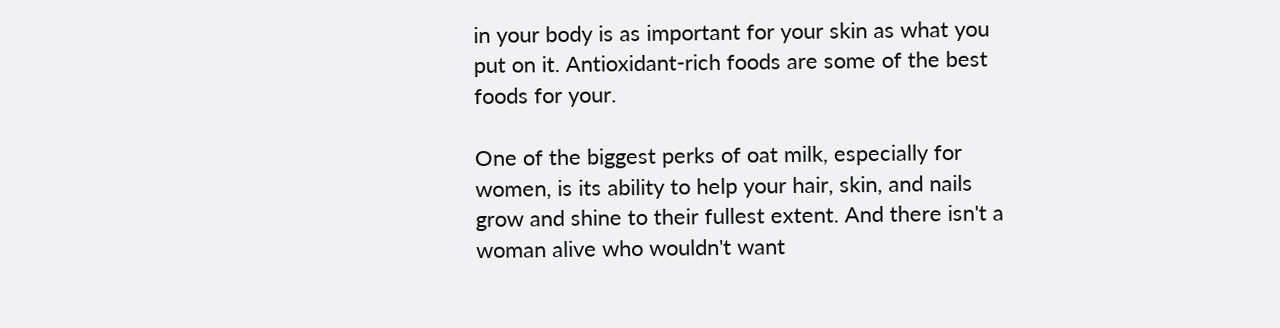in your body is as important for your skin as what you put on it. Antioxidant-rich foods are some of the best foods for your.

One of the biggest perks of oat milk, especially for women, is its ability to help your hair, skin, and nails grow and shine to their fullest extent. And there isn't a woman alive who wouldn't want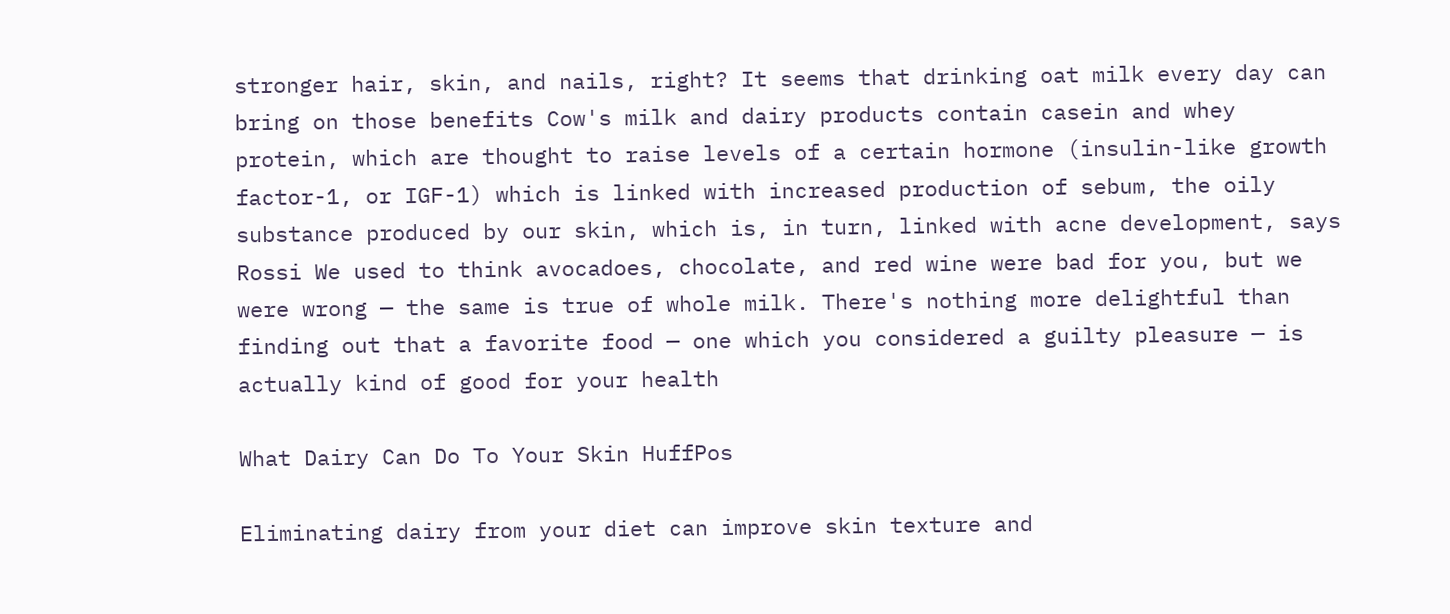stronger hair, skin, and nails, right? It seems that drinking oat milk every day can bring on those benefits Cow's milk and dairy products contain casein and whey protein, which are thought to raise levels of a certain hormone (insulin-like growth factor-1, or IGF-1) which is linked with increased production of sebum, the oily substance produced by our skin, which is, in turn, linked with acne development, says Rossi We used to think avocadoes, chocolate, and red wine were bad for you, but we were wrong — the same is true of whole milk. There's nothing more delightful than finding out that a favorite food — one which you considered a guilty pleasure — is actually kind of good for your health

What Dairy Can Do To Your Skin HuffPos

Eliminating dairy from your diet can improve skin texture and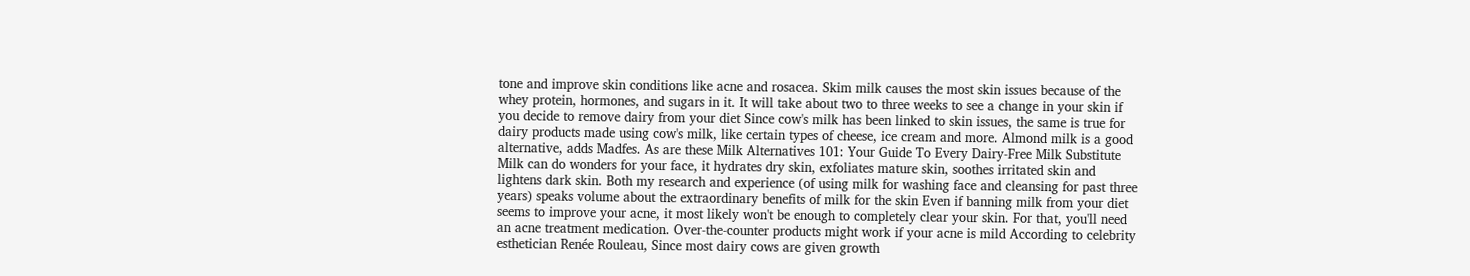tone and improve skin conditions like acne and rosacea. Skim milk causes the most skin issues because of the whey protein, hormones, and sugars in it. It will take about two to three weeks to see a change in your skin if you decide to remove dairy from your diet Since cow's milk has been linked to skin issues, the same is true for dairy products made using cow's milk, like certain types of cheese, ice cream and more. Almond milk is a good alternative, adds Madfes. As are these Milk Alternatives 101: Your Guide To Every Dairy-Free Milk Substitute Milk can do wonders for your face, it hydrates dry skin, exfoliates mature skin, soothes irritated skin and lightens dark skin. Both my research and experience (of using milk for washing face and cleansing for past three years) speaks volume about the extraordinary benefits of milk for the skin Even if banning milk from your diet seems to improve your acne, it most likely won't be enough to completely clear your skin. For that, you'll need an acne treatment medication. Over-the-counter products might work if your acne is mild According to celebrity esthetician Renée Rouleau, Since most dairy cows are given growth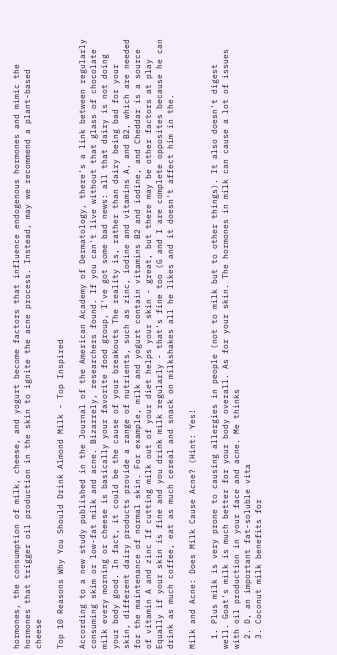hormones, the consumption of milk, cheese, and yogurt become factors that influence endogenous hormones and mimic the hormones that trigger oil production in the skin to ignite the acne process. Instead, may we recommend a plant-based cheese

Top 10 Reasons Why You Should Drink Almond Milk - Top Inspired

According to a new study published in the Journal of the American Academy of Dermatology, there's a link between regularly consuming skim or low-fat milk and acne. Bizarrely, researchers found. If you can't live without that glass of chocolate milk every morning or cheese is basically your favorite food group, I've got some bad news: all that dairy is not doing your body good. In fact, it could be the cause of your breakouts The reality is, rather than dairy being bad for your skin, different dairy products provide a range of nutrients, such as zinc, iodine and vitamins A, and B2, which are needed for the maintenance of normal skin. For example, milk and yogurt contain vitamins B2 and iodine, and Cheddar is a source of vitamin A and zinc If cutting milk out of your diet helps your skin - great, but there may be other factors at play Equally if your skin is fine and you drink milk regularly - that's fine too (G and I are complete opposites because he can drink as much coffee, eat as much cereal and snack on milkshakes all he likes and it doesn't affect him in the.

Milk and Acne: Does Milk Cause Acne? (Hint: Yes!

  1. Plus milk is very prone to causing allergies in people (not to milk but to other things). It also doesn't digest well. Goat's milk is much better for your body overall. As for your skin. The hormones in milk can cause a lot of issues with oil production in your face and acne. Me thinks
  2. D, an important fat-soluble vita
  3. Coconut milk benefits for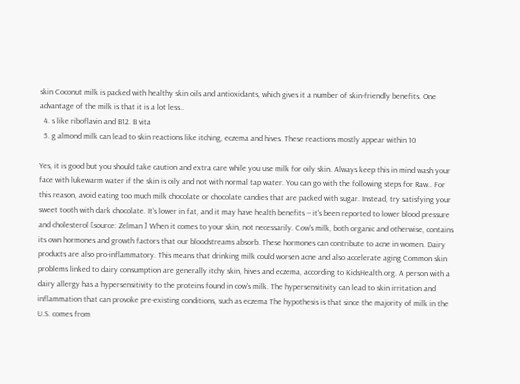skin Coconut milk is packed with healthy skin oils and antioxidants, which gives it a number of skin-friendly benefits. One advantage of the milk is that it is a lot less..
  4. s like riboflavin and B12. B vita
  5. g almond milk can lead to skin reactions like itching, eczema and hives. These reactions mostly appear within 10

Yes, it is good but you should take caution and extra care while you use milk for oily skin. Always keep this in mind wash your face with lukewarm water if the skin is oily and not with normal tap water. You can go with the following steps for Raw.. For this reason, avoid eating too much milk chocolate or chocolate candies that are packed with sugar. Instead, try satisfying your sweet tooth with dark chocolate. It's lower in fat, and it may have health benefits -- it's been reported to lower blood pressure and cholesterol [source: Zelman ] When it comes to your skin, not necessarily. Cow's milk, both organic and otherwise, contains its own hormones and growth factors that our bloodstreams absorb. These hormones can contribute to acne in women. Dairy products are also pro-inflammatory. This means that drinking milk could worsen acne and also accelerate aging Common skin problems linked to dairy consumption are generally itchy skin, hives and eczema, according to KidsHealth.org. A person with a dairy allergy has a hypersensitivity to the proteins found in cow's milk. The hypersensitivity can lead to skin irritation and inflammation that can provoke pre-existing conditions, such as eczema The hypothesis is that since the majority of milk in the U.S. comes from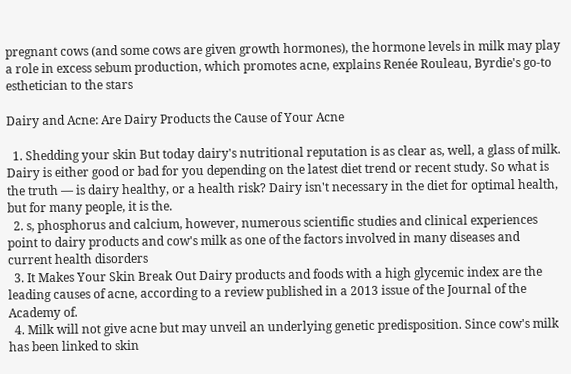pregnant cows (and some cows are given growth hormones), the hormone levels in milk may play a role in excess sebum production, which promotes acne, explains Renée Rouleau, Byrdie's go-to esthetician to the stars

Dairy and Acne: Are Dairy Products the Cause of Your Acne

  1. Shedding your skin But today dairy's nutritional reputation is as clear as, well, a glass of milk. Dairy is either good or bad for you depending on the latest diet trend or recent study. So what is the truth — is dairy healthy, or a health risk? Dairy isn't necessary in the diet for optimal health, but for many people, it is the.
  2. s, phosphorus and calcium, however, numerous scientific studies and clinical experiences point to dairy products and cow's milk as one of the factors involved in many diseases and current health disorders
  3. It Makes Your Skin Break Out Dairy products and foods with a high glycemic index are the leading causes of acne, according to a review published in a 2013 issue of the Journal of the Academy of.
  4. Milk will not give acne but may unveil an underlying genetic predisposition. Since cow's milk has been linked to skin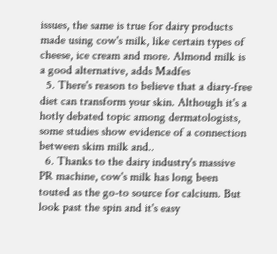issues, the same is true for dairy products made using cow's milk, like certain types of cheese, ice cream and more. Almond milk is a good alternative, adds Madfes
  5. There's reason to believe that a diary-free diet can transform your skin. Although it's a hotly debated topic among dermatologists, some studies show evidence of a connection between skim milk and..
  6. Thanks to the dairy industry's massive PR machine, cow's milk has long been touted as the go-to source for calcium. But look past the spin and it's easy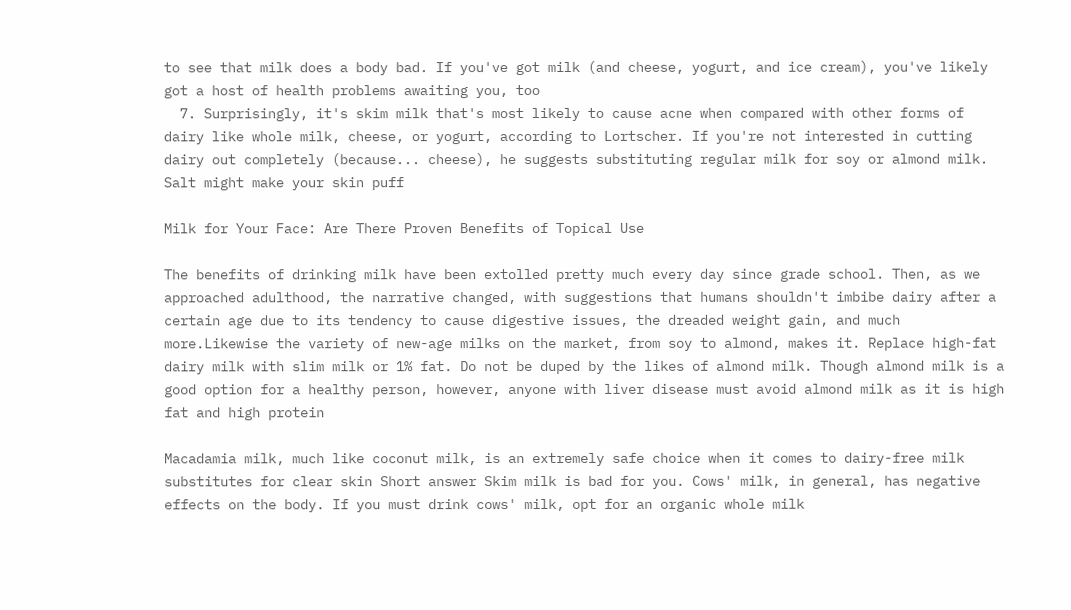to see that milk does a body bad. If you've got milk (and cheese, yogurt, and ice cream), you've likely got a host of health problems awaiting you, too
  7. Surprisingly, it's skim milk that's most likely to cause acne when compared with other forms of dairy like whole milk, cheese, or yogurt, according to Lortscher. If you're not interested in cutting dairy out completely (because... cheese), he suggests substituting regular milk for soy or almond milk. Salt might make your skin puff

Milk for Your Face: Are There Proven Benefits of Topical Use

The benefits of drinking milk have been extolled pretty much every day since grade school. Then, as we approached adulthood, the narrative changed, with suggestions that humans shouldn't imbibe dairy after a certain age due to its tendency to cause digestive issues, the dreaded weight gain, and much more.Likewise the variety of new-age milks on the market, from soy to almond, makes it. Replace high-fat dairy milk with slim milk or 1% fat. Do not be duped by the likes of almond milk. Though almond milk is a good option for a healthy person, however, anyone with liver disease must avoid almond milk as it is high fat and high protein

Macadamia milk, much like coconut milk, is an extremely safe choice when it comes to dairy-free milk substitutes for clear skin Short answer Skim milk is bad for you. Cows' milk, in general, has negative effects on the body. If you must drink cows' milk, opt for an organic whole milk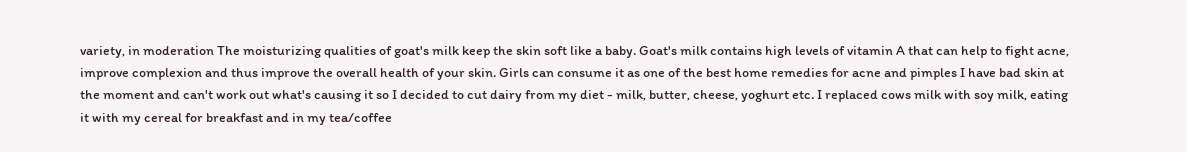variety, in moderation The moisturizing qualities of goat's milk keep the skin soft like a baby. Goat's milk contains high levels of vitamin A that can help to fight acne, improve complexion and thus improve the overall health of your skin. Girls can consume it as one of the best home remedies for acne and pimples I have bad skin at the moment and can't work out what's causing it so I decided to cut dairy from my diet - milk, butter, cheese, yoghurt etc. I replaced cows milk with soy milk, eating it with my cereal for breakfast and in my tea/coffee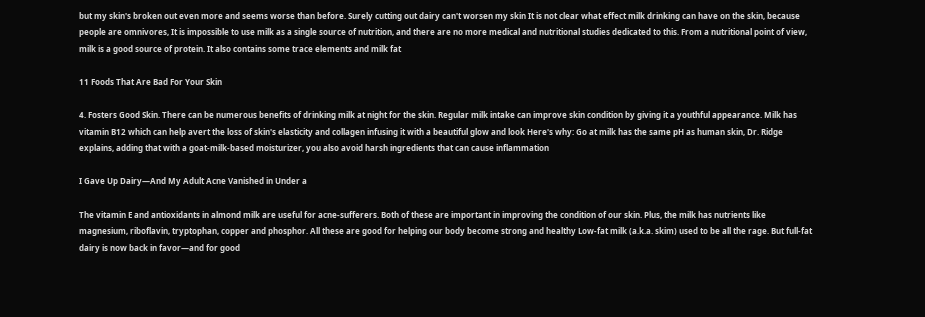but my skin's broken out even more and seems worse than before. Surely cutting out dairy can't worsen my skin It is not clear what effect milk drinking can have on the skin, because people are omnivores, It is impossible to use milk as a single source of nutrition, and there are no more medical and nutritional studies dedicated to this. From a nutritional point of view, milk is a good source of protein. It also contains some trace elements and milk fat

11 Foods That Are Bad For Your Skin

4. Fosters Good Skin. There can be numerous benefits of drinking milk at night for the skin. Regular milk intake can improve skin condition by giving it a youthful appearance. Milk has vitamin B12 which can help avert the loss of skin's elasticity and collagen infusing it with a beautiful glow and look Here's why: Go at milk has the same pH as human skin, Dr. Ridge explains, adding that with a goat-milk-based moisturizer, you also avoid harsh ingredients that can cause inflammation

I Gave Up Dairy—And My Adult Acne Vanished in Under a

The vitamin E and antioxidants in almond milk are useful for acne-sufferers. Both of these are important in improving the condition of our skin. Plus, the milk has nutrients like magnesium, riboflavin, tryptophan, copper and phosphor. All these are good for helping our body become strong and healthy Low-fat milk (a.k.a. skim) used to be all the rage. But full-fat dairy is now back in favor—and for good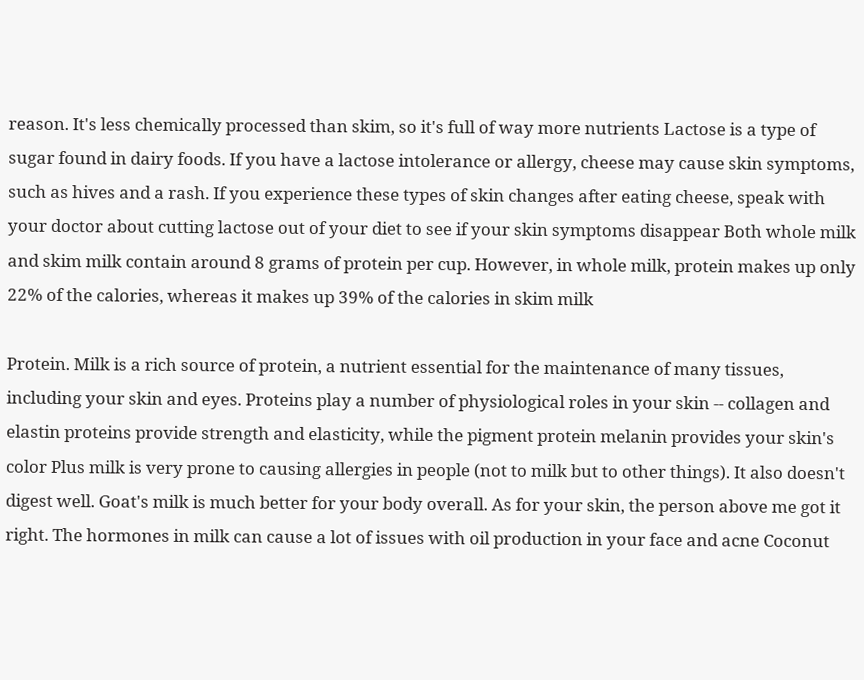reason. It's less chemically processed than skim, so it's full of way more nutrients Lactose is a type of sugar found in dairy foods. If you have a lactose intolerance or allergy, cheese may cause skin symptoms, such as hives and a rash. If you experience these types of skin changes after eating cheese, speak with your doctor about cutting lactose out of your diet to see if your skin symptoms disappear Both whole milk and skim milk contain around 8 grams of protein per cup. However, in whole milk, protein makes up only 22% of the calories, whereas it makes up 39% of the calories in skim milk

Protein. Milk is a rich source of protein, a nutrient essential for the maintenance of many tissues, including your skin and eyes. Proteins play a number of physiological roles in your skin -- collagen and elastin proteins provide strength and elasticity, while the pigment protein melanin provides your skin's color Plus milk is very prone to causing allergies in people (not to milk but to other things). It also doesn't digest well. Goat's milk is much better for your body overall. As for your skin, the person above me got it right. The hormones in milk can cause a lot of issues with oil production in your face and acne Coconut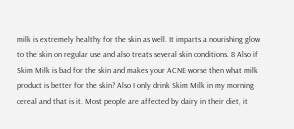milk is extremely healthy for the skin as well. It imparts a nourishing glow to the skin on regular use and also treats several skin conditions. 8 Also if Skim Milk is bad for the skin and makes your ACNE worse then what milk product is better for the skin? Also I only drink Skim Milk in my morning cereal and that is it. Most people are affected by dairy in their diet, it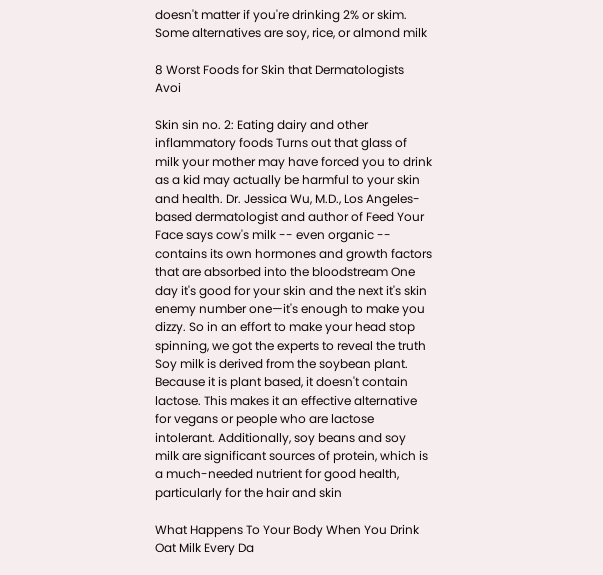doesn't matter if you're drinking 2% or skim. Some alternatives are soy, rice, or almond milk

8 Worst Foods for Skin that Dermatologists Avoi

Skin sin no. 2: Eating dairy and other inflammatory foods Turns out that glass of milk your mother may have forced you to drink as a kid may actually be harmful to your skin and health. Dr. Jessica Wu, M.D., Los Angeles-based dermatologist and author of Feed Your Face says cow's milk -- even organic -- contains its own hormones and growth factors that are absorbed into the bloodstream One day it's good for your skin and the next it's skin enemy number one—it's enough to make you dizzy. So in an effort to make your head stop spinning, we got the experts to reveal the truth Soy milk is derived from the soybean plant. Because it is plant based, it doesn't contain lactose. This makes it an effective alternative for vegans or people who are lactose intolerant. Additionally, soy beans and soy milk are significant sources of protein, which is a much-needed nutrient for good health, particularly for the hair and skin

What Happens To Your Body When You Drink Oat Milk Every Da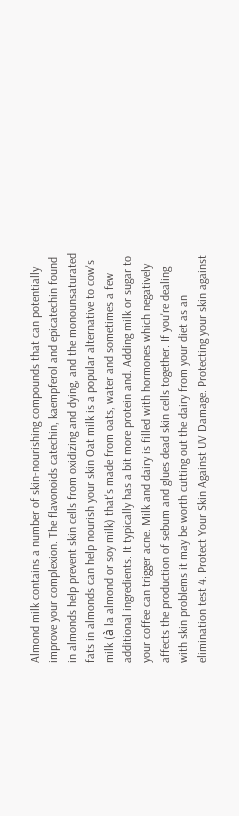Almond milk contains a number of skin-nourishing compounds that can potentially improve your complexion. The flavonoids catechin, kaempferol and epicatechin found in almonds help prevent skin cells from oxidizing and dying, and the monounsaturated fats in almonds can help nourish your skin Oat milk is a popular alternative to cow's milk (à la almond or soy milk) that's made from oats, water and sometimes a few additional ingredients. It typically has a bit more protein and. Adding milk or sugar to your coffee can trigger acne. Milk and dairy is filled with hormones which negatively affects the production of sebum and glues dead skin cells together. If you're dealing with skin problems it may be worth cutting out the dairy from your diet as an elimination test 4. Protect Your Skin Against UV Damage. Protecting your skin against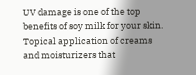UV damage is one of the top benefits of soy milk for your skin. Topical application of creams and moisturizers that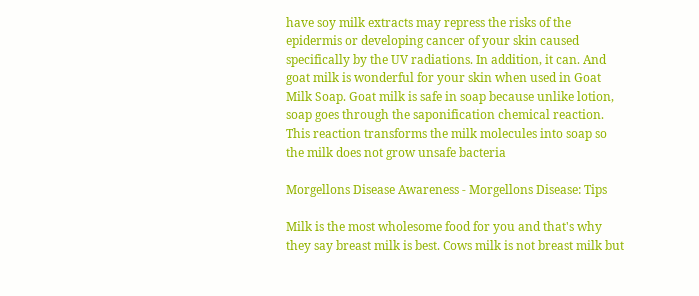have soy milk extracts may repress the risks of the epidermis or developing cancer of your skin caused specifically by the UV radiations. In addition, it can. And goat milk is wonderful for your skin when used in Goat Milk Soap. Goat milk is safe in soap because unlike lotion, soap goes through the saponification chemical reaction. This reaction transforms the milk molecules into soap so the milk does not grow unsafe bacteria

Morgellons Disease Awareness - Morgellons Disease: Tips

Milk is the most wholesome food for you and that's why they say breast milk is best. Cows milk is not breast milk but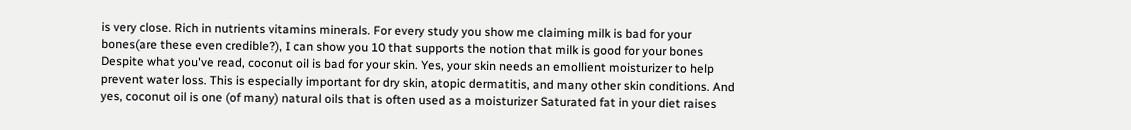is very close. Rich in nutrients vitamins minerals. For every study you show me claiming milk is bad for your bones(are these even credible?), I can show you 10 that supports the notion that milk is good for your bones Despite what you've read, coconut oil is bad for your skin. Yes, your skin needs an emollient moisturizer to help prevent water loss. This is especially important for dry skin, atopic dermatitis, and many other skin conditions. And yes, coconut oil is one (of many) natural oils that is often used as a moisturizer Saturated fat in your diet raises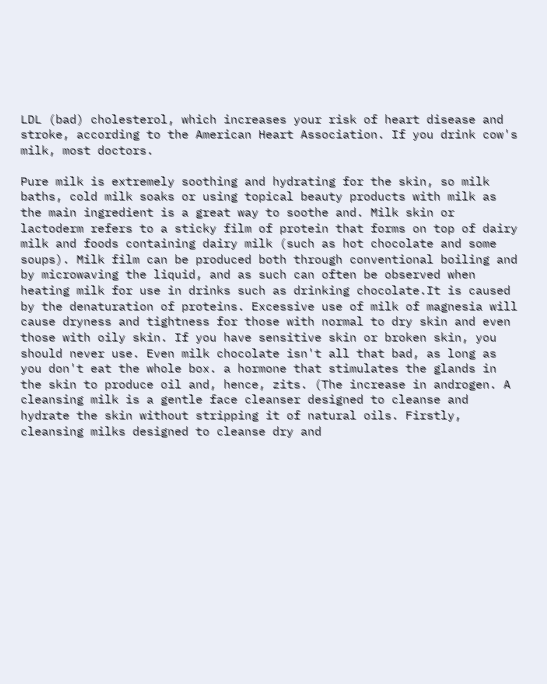LDL (bad) cholesterol, which increases your risk of heart disease and stroke, according to the American Heart Association. If you drink cow's milk, most doctors.

Pure milk is extremely soothing and hydrating for the skin, so milk baths, cold milk soaks or using topical beauty products with milk as the main ingredient is a great way to soothe and. Milk skin or lactoderm refers to a sticky film of protein that forms on top of dairy milk and foods containing dairy milk (such as hot chocolate and some soups). Milk film can be produced both through conventional boiling and by microwaving the liquid, and as such can often be observed when heating milk for use in drinks such as drinking chocolate.It is caused by the denaturation of proteins. Excessive use of milk of magnesia will cause dryness and tightness for those with normal to dry skin and even those with oily skin. If you have sensitive skin or broken skin, you should never use. Even milk chocolate isn't all that bad, as long as you don't eat the whole box. a hormone that stimulates the glands in the skin to produce oil and, hence, zits. (The increase in androgen. A cleansing milk is a gentle face cleanser designed to cleanse and hydrate the skin without stripping it of natural oils. Firstly, cleansing milks designed to cleanse dry and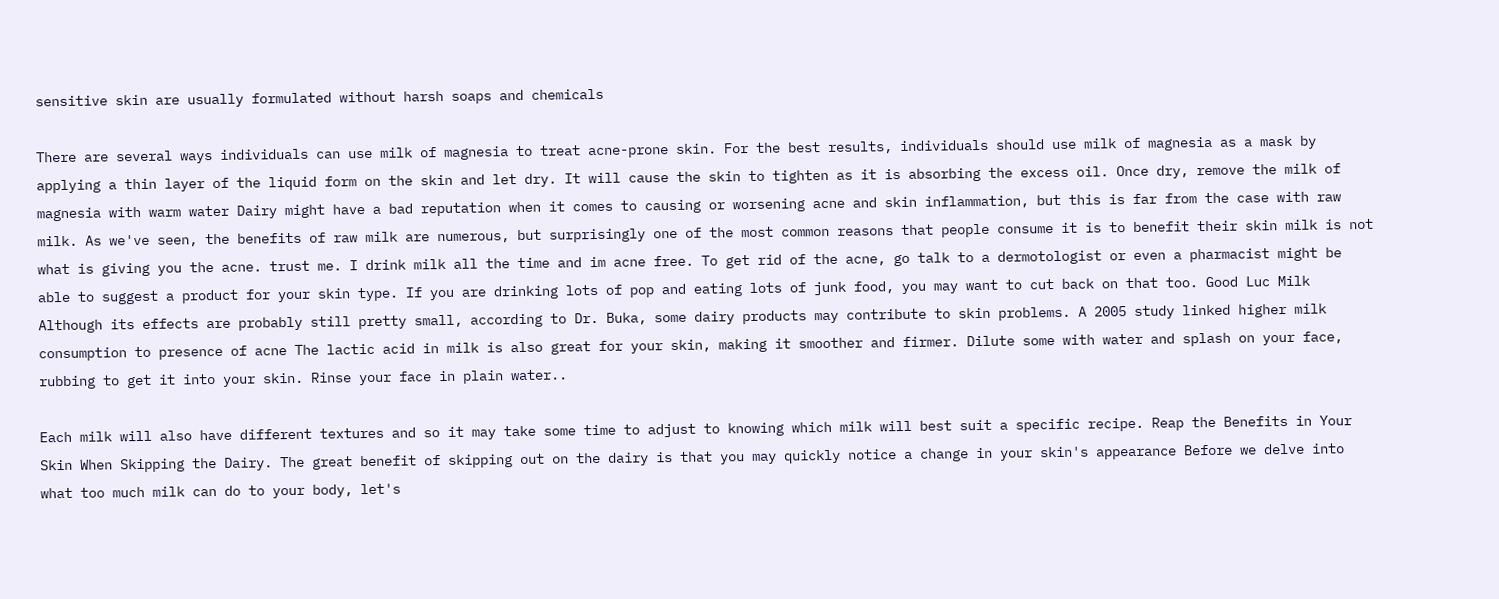sensitive skin are usually formulated without harsh soaps and chemicals

There are several ways individuals can use milk of magnesia to treat acne-prone skin. For the best results, individuals should use milk of magnesia as a mask by applying a thin layer of the liquid form on the skin and let dry. It will cause the skin to tighten as it is absorbing the excess oil. Once dry, remove the milk of magnesia with warm water Dairy might have a bad reputation when it comes to causing or worsening acne and skin inflammation, but this is far from the case with raw milk. As we've seen, the benefits of raw milk are numerous, but surprisingly one of the most common reasons that people consume it is to benefit their skin milk is not what is giving you the acne. trust me. I drink milk all the time and im acne free. To get rid of the acne, go talk to a dermotologist or even a pharmacist might be able to suggest a product for your skin type. If you are drinking lots of pop and eating lots of junk food, you may want to cut back on that too. Good Luc Milk Although its effects are probably still pretty small, according to Dr. Buka, some dairy products may contribute to skin problems. A 2005 study linked higher milk consumption to presence of acne The lactic acid in milk is also great for your skin, making it smoother and firmer. Dilute some with water and splash on your face, rubbing to get it into your skin. Rinse your face in plain water..

Each milk will also have different textures and so it may take some time to adjust to knowing which milk will best suit a specific recipe. Reap the Benefits in Your Skin When Skipping the Dairy. The great benefit of skipping out on the dairy is that you may quickly notice a change in your skin's appearance Before we delve into what too much milk can do to your body, let's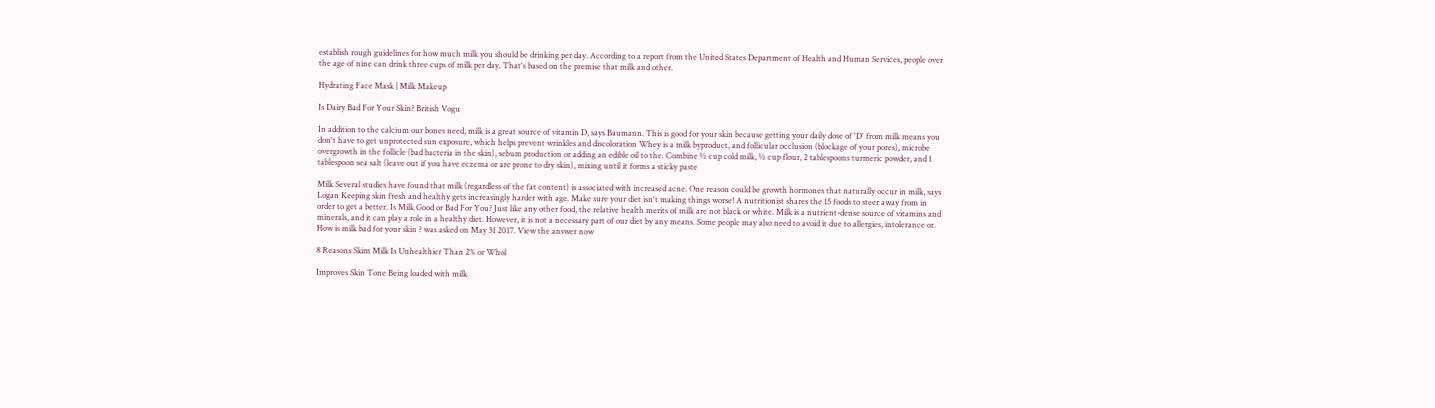establish rough guidelines for how much milk you should be drinking per day. According to a report from the United States Department of Health and Human Services, people over the age of nine can drink three cups of milk per day. That's based on the premise that milk and other.

Hydrating Face Mask | Milk Makeup

Is Dairy Bad For Your Skin? British Vogu

In addition to the calcium our bones need, milk is a great source of vitamin D, says Baumann. This is good for your skin because getting your daily dose of 'D' from milk means you don't have to get unprotected sun exposure, which helps prevent wrinkles and discoloration Whey is a milk byproduct, and follicular occlusion (blockage of your pores), microbe overgrowth in the follicle (bad bacteria in the skin), sebum production or adding an edible oil to the. Combine ½ cup cold milk, ½ cup flour, 2 tablespoons turmeric powder, and 1 tablespoon sea salt (leave out if you have eczema or are prone to dry skin), mixing until it forms a sticky paste

Milk Several studies have found that milk (regardless of the fat content) is associated with increased acne. One reason could be growth hormones that naturally occur in milk, says Logan Keeping skin fresh and healthy gets increasingly harder with age. Make sure your diet isn't making things worse! A nutritionist shares the 15 foods to steer away from in order to get a better. Is Milk Good or Bad For You? Just like any other food, the relative health merits of milk are not black or white. Milk is a nutrient-dense source of vitamins and minerals, and it can play a role in a healthy diet. However, it is not a necessary part of our diet by any means. Some people may also need to avoid it due to allergies, intolerance or. How is milk bad for your skin ? was asked on May 31 2017. View the answer now

8 Reasons Skim Milk Is Unhealthier Than 2% or Whol

Improves Skin Tone Being loaded with milk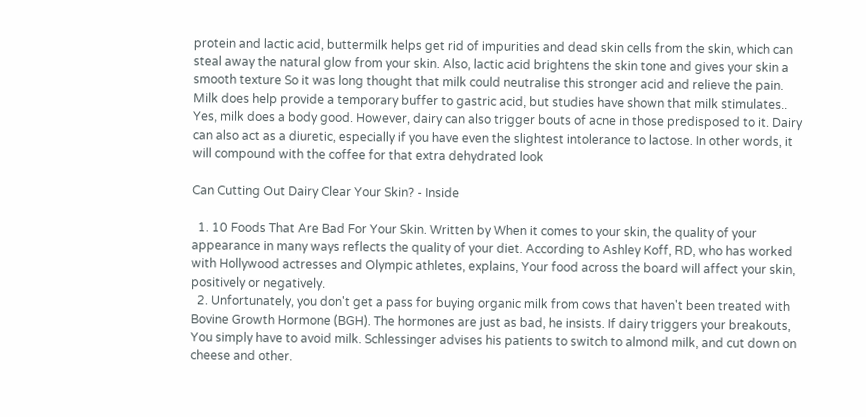protein and lactic acid, buttermilk helps get rid of impurities and dead skin cells from the skin, which can steal away the natural glow from your skin. Also, lactic acid brightens the skin tone and gives your skin a smooth texture So it was long thought that milk could neutralise this stronger acid and relieve the pain. Milk does help provide a temporary buffer to gastric acid, but studies have shown that milk stimulates.. Yes, milk does a body good. However, dairy can also trigger bouts of acne in those predisposed to it. Dairy can also act as a diuretic, especially if you have even the slightest intolerance to lactose. In other words, it will compound with the coffee for that extra dehydrated look

Can Cutting Out Dairy Clear Your Skin? - Inside

  1. 10 Foods That Are Bad For Your Skin. Written by When it comes to your skin, the quality of your appearance in many ways reflects the quality of your diet. According to Ashley Koff, RD, who has worked with Hollywood actresses and Olympic athletes, explains, Your food across the board will affect your skin, positively or negatively.
  2. Unfortunately, you don't get a pass for buying organic milk from cows that haven't been treated with Bovine Growth Hormone (BGH). The hormones are just as bad, he insists. If dairy triggers your breakouts, You simply have to avoid milk. Schlessinger advises his patients to switch to almond milk, and cut down on cheese and other.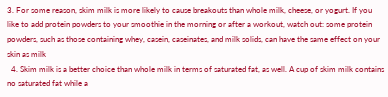3. For some reason, skim milk is more likely to cause breakouts than whole milk, cheese, or yogurt. If you like to add protein powders to your smoothie in the morning or after a workout, watch out: some protein powders, such as those containing whey, casein, caseinates, and milk solids, can have the same effect on your skin as milk
  4. Skim milk is a better choice than whole milk in terms of saturated fat, as well. A cup of skim milk contains no saturated fat while a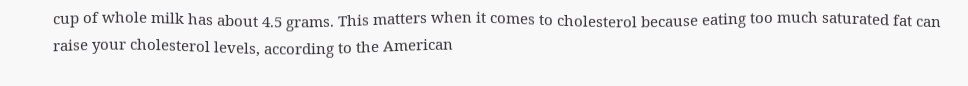cup of whole milk has about 4.5 grams. This matters when it comes to cholesterol because eating too much saturated fat can raise your cholesterol levels, according to the American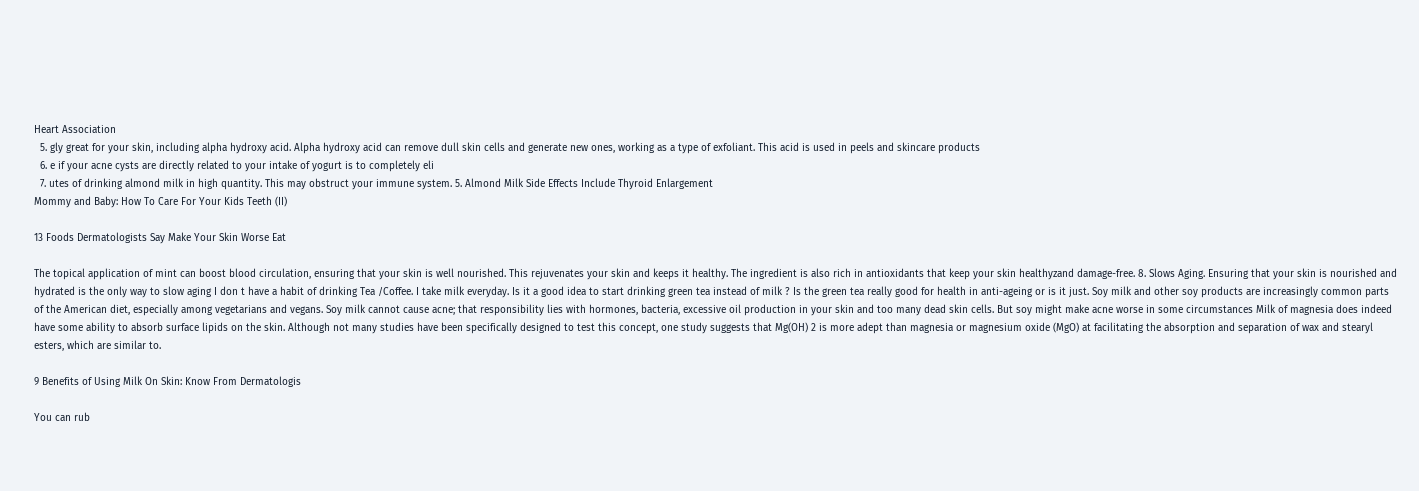Heart Association
  5. gly great for your skin, including alpha hydroxy acid. Alpha hydroxy acid can remove dull skin cells and generate new ones, working as a type of exfoliant. This acid is used in peels and skincare products
  6. e if your acne cysts are directly related to your intake of yogurt is to completely eli
  7. utes of drinking almond milk in high quantity. This may obstruct your immune system. 5. Almond Milk Side Effects Include Thyroid Enlargement
Mommy and Baby: How To Care For Your Kids Teeth (II)

13 Foods Dermatologists Say Make Your Skin Worse Eat

The topical application of mint can boost blood circulation, ensuring that your skin is well nourished. This rejuvenates your skin and keeps it healthy. The ingredient is also rich in antioxidants that keep your skin healthyzand damage-free. 8. Slows Aging. Ensuring that your skin is nourished and hydrated is the only way to slow aging I don t have a habit of drinking Tea /Coffee. I take milk everyday. Is it a good idea to start drinking green tea instead of milk ? Is the green tea really good for health in anti-ageing or is it just. Soy milk and other soy products are increasingly common parts of the American diet, especially among vegetarians and vegans. Soy milk cannot cause acne; that responsibility lies with hormones, bacteria, excessive oil production in your skin and too many dead skin cells. But soy might make acne worse in some circumstances Milk of magnesia does indeed have some ability to absorb surface lipids on the skin. Although not many studies have been specifically designed to test this concept, one study suggests that Mg(OH) 2 is more adept than magnesia or magnesium oxide (MgO) at facilitating the absorption and separation of wax and stearyl esters, which are similar to.

9 Benefits of Using Milk On Skin: Know From Dermatologis

You can rub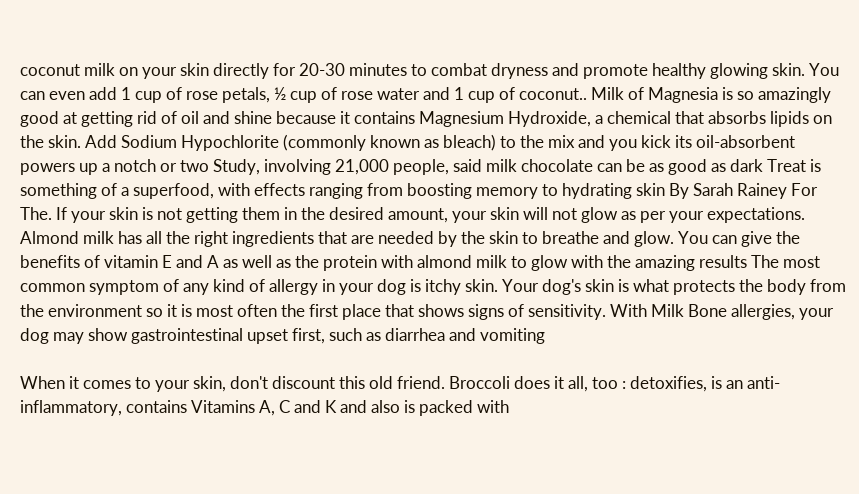coconut milk on your skin directly for 20-30 minutes to combat dryness and promote healthy glowing skin. You can even add 1 cup of rose petals, ½ cup of rose water and 1 cup of coconut.. Milk of Magnesia is so amazingly good at getting rid of oil and shine because it contains Magnesium Hydroxide, a chemical that absorbs lipids on the skin. Add Sodium Hypochlorite (commonly known as bleach) to the mix and you kick its oil-absorbent powers up a notch or two Study, involving 21,000 people, said milk chocolate can be as good as dark Treat is something of a superfood, with effects ranging from boosting memory to hydrating skin By Sarah Rainey For The. If your skin is not getting them in the desired amount, your skin will not glow as per your expectations. Almond milk has all the right ingredients that are needed by the skin to breathe and glow. You can give the benefits of vitamin E and A as well as the protein with almond milk to glow with the amazing results The most common symptom of any kind of allergy in your dog is itchy skin. Your dog's skin is what protects the body from the environment so it is most often the first place that shows signs of sensitivity. With Milk Bone allergies, your dog may show gastrointestinal upset first, such as diarrhea and vomiting

When it comes to your skin, don't discount this old friend. Broccoli does it all, too : detoxifies, is an anti-inflammatory, contains Vitamins A, C and K and also is packed with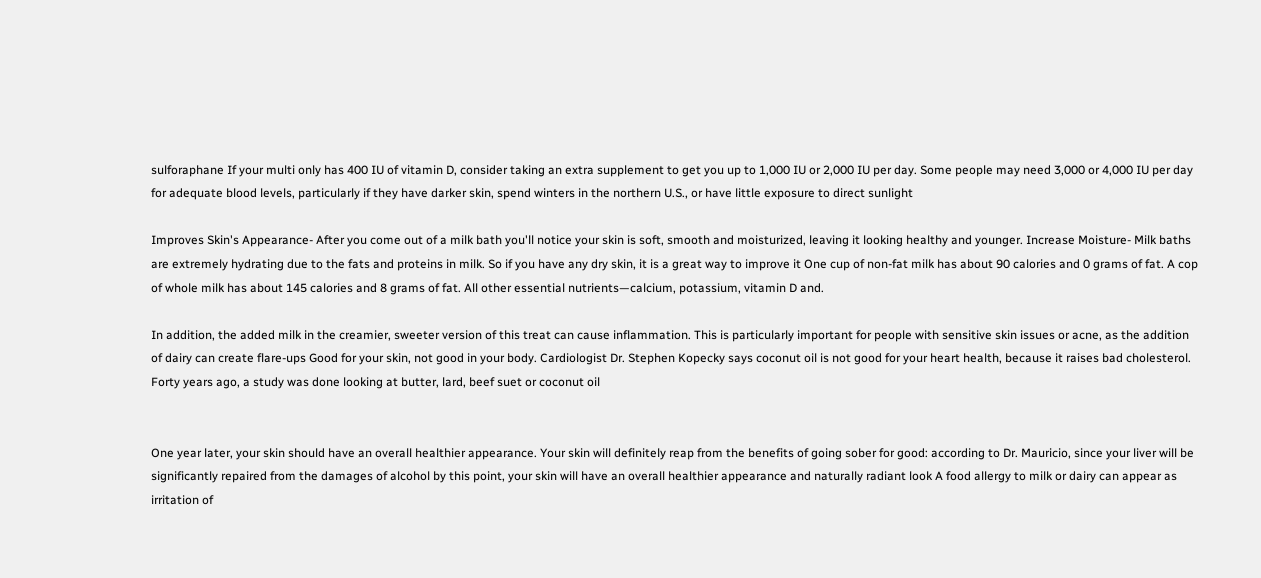sulforaphane If your multi only has 400 IU of vitamin D, consider taking an extra supplement to get you up to 1,000 IU or 2,000 IU per day. Some people may need 3,000 or 4,000 IU per day for adequate blood levels, particularly if they have darker skin, spend winters in the northern U.S., or have little exposure to direct sunlight

Improves Skin's Appearance- After you come out of a milk bath you'll notice your skin is soft, smooth and moisturized, leaving it looking healthy and younger. Increase Moisture- Milk baths are extremely hydrating due to the fats and proteins in milk. So if you have any dry skin, it is a great way to improve it One cup of non-fat milk has about 90 calories and 0 grams of fat. A cop of whole milk has about 145 calories and 8 grams of fat. All other essential nutrients—calcium, potassium, vitamin D and.

In addition, the added milk in the creamier, sweeter version of this treat can cause inflammation. This is particularly important for people with sensitive skin issues or acne, as the addition of dairy can create flare-ups Good for your skin, not good in your body. Cardiologist Dr. Stephen Kopecky says coconut oil is not good for your heart health, because it raises bad cholesterol. Forty years ago, a study was done looking at butter, lard, beef suet or coconut oil


One year later, your skin should have an overall healthier appearance. Your skin will definitely reap from the benefits of going sober for good: according to Dr. Mauricio, since your liver will be significantly repaired from the damages of alcohol by this point, your skin will have an overall healthier appearance and naturally radiant look A food allergy to milk or dairy can appear as irritation of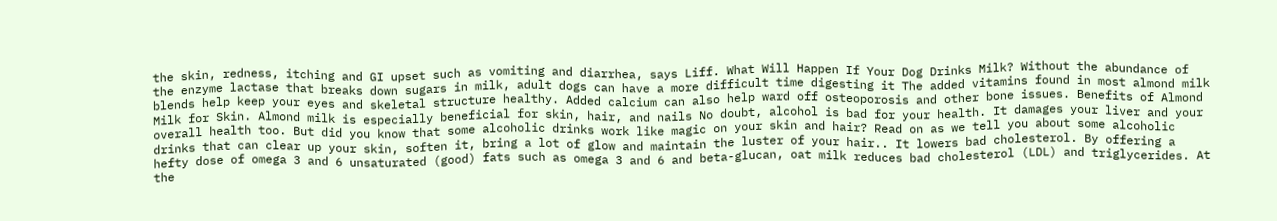the skin, redness, itching and GI upset such as vomiting and diarrhea, says Liff. What Will Happen If Your Dog Drinks Milk? Without the abundance of the enzyme lactase that breaks down sugars in milk, adult dogs can have a more difficult time digesting it The added vitamins found in most almond milk blends help keep your eyes and skeletal structure healthy. Added calcium can also help ward off osteoporosis and other bone issues. Benefits of Almond Milk for Skin. Almond milk is especially beneficial for skin, hair, and nails No doubt, alcohol is bad for your health. It damages your liver and your overall health too. But did you know that some alcoholic drinks work like magic on your skin and hair? Read on as we tell you about some alcoholic drinks that can clear up your skin, soften it, bring a lot of glow and maintain the luster of your hair.. It lowers bad cholesterol. By offering a hefty dose of omega 3 and 6 unsaturated (good) fats such as omega 3 and 6 and beta-glucan, oat milk reduces bad cholesterol (LDL) and triglycerides. At the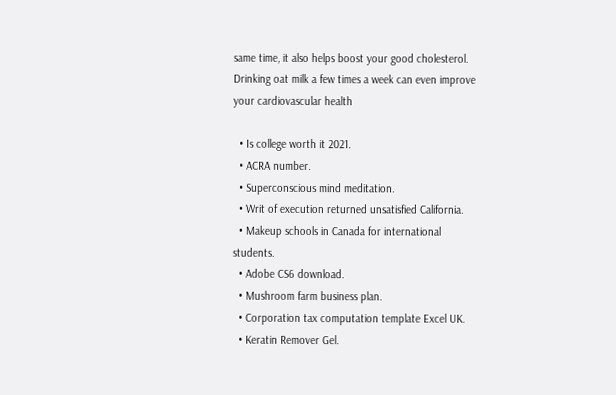same time, it also helps boost your good cholesterol. Drinking oat milk a few times a week can even improve your cardiovascular health

  • Is college worth it 2021.
  • ACRA number.
  • Superconscious mind meditation.
  • Writ of execution returned unsatisfied California.
  • Makeup schools in Canada for international students.
  • Adobe CS6 download.
  • Mushroom farm business plan.
  • Corporation tax computation template Excel UK.
  • Keratin Remover Gel.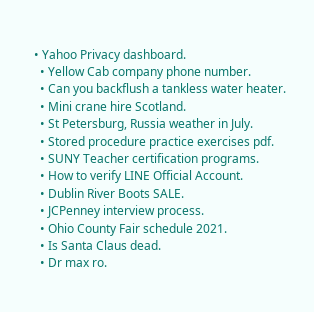• Yahoo Privacy dashboard.
  • Yellow Cab company phone number.
  • Can you backflush a tankless water heater.
  • Mini crane hire Scotland.
  • St Petersburg, Russia weather in July.
  • Stored procedure practice exercises pdf.
  • SUNY Teacher certification programs.
  • How to verify LINE Official Account.
  • Dublin River Boots SALE.
  • JCPenney interview process.
  • Ohio County Fair schedule 2021.
  • Is Santa Claus dead.
  • Dr max ro.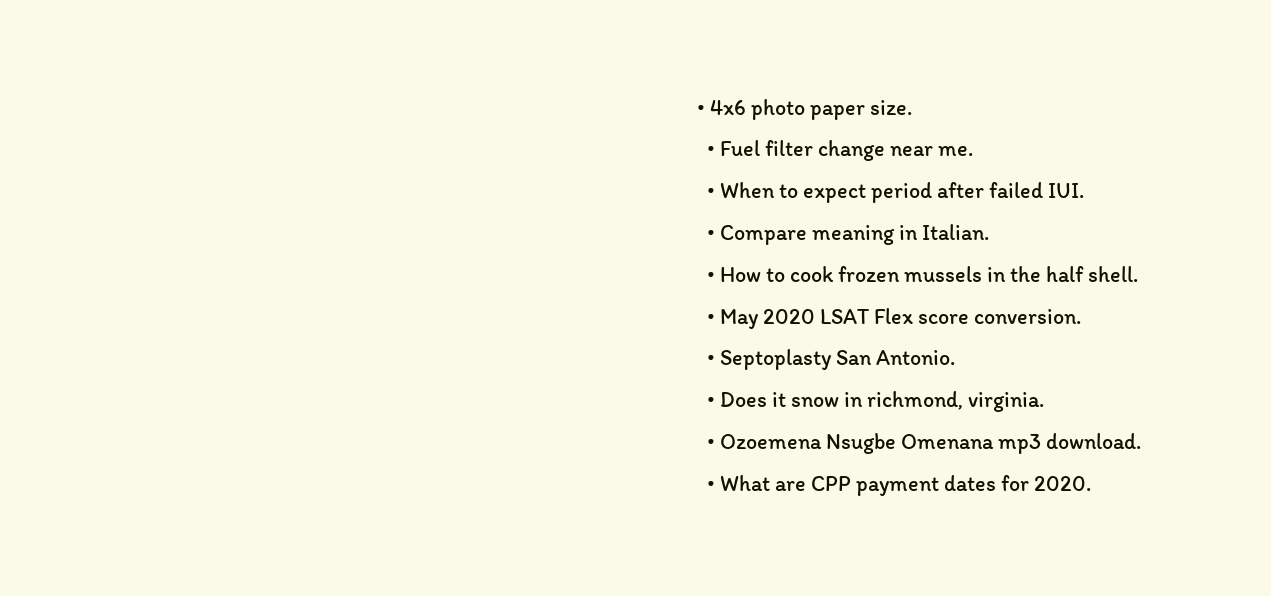• 4x6 photo paper size.
  • Fuel filter change near me.
  • When to expect period after failed IUI.
  • Compare meaning in Italian.
  • How to cook frozen mussels in the half shell.
  • May 2020 LSAT Flex score conversion.
  • Septoplasty San Antonio.
  • Does it snow in richmond, virginia.
  • Ozoemena Nsugbe Omenana mp3 download.
  • What are CPP payment dates for 2020.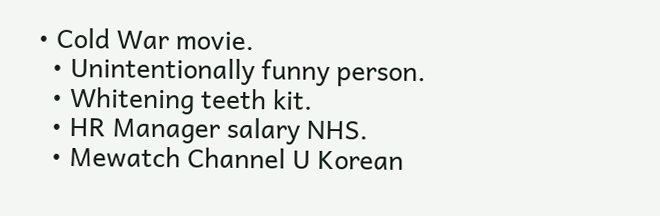• Cold War movie.
  • Unintentionally funny person.
  • Whitening teeth kit.
  • HR Manager salary NHS.
  • Mewatch Channel U Korean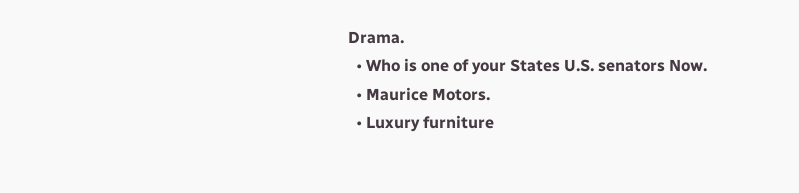Drama.
  • Who is one of your States U.S. senators Now.
  • Maurice Motors.
  • Luxury furniture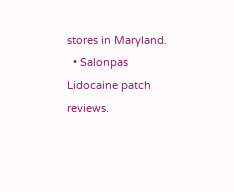stores in Maryland.
  • Salonpas Lidocaine patch reviews.